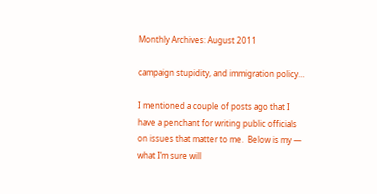Monthly Archives: August 2011

campaign stupidity, and immigration policy…

I mentioned a couple of posts ago that I have a penchant for writing public officials on issues that matter to me.  Below is my — what I’m sure will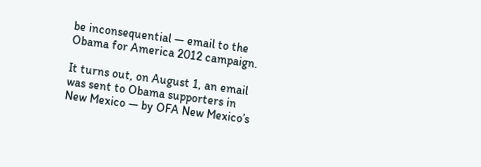be inconsequential — email to the Obama for America 2012 campaign.

It turns out, on August 1, an email was sent to Obama supporters in New Mexico — by OFA New Mexico’s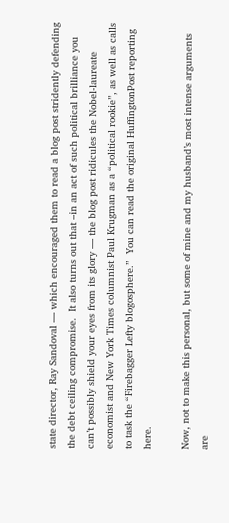state director, Ray Sandoval — which encouraged them to read a blog post stridently defending the debt ceiling compromise.  It also turns out that –in an act of such political brilliance you can’t possibly shield your eyes from its glory — the blog post ridicules the Nobel-laureate economist and New York Times columnist Paul Krugman as a “political rookie”, as well as calls to task the “Firebagger Lefty blogosphere.”  You can read the original HuffingtonPost reporting here.

Now, not to make this personal, but some of mine and my husband’s most intense arguments are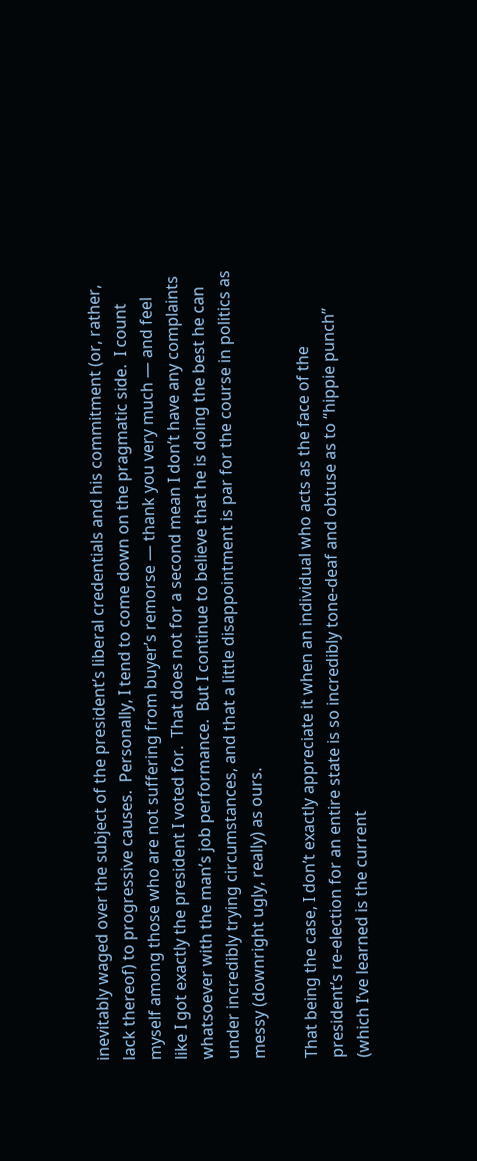inevitably waged over the subject of the president’s liberal credentials and his commitment (or, rather, lack thereof) to progressive causes.  Personally, I tend to come down on the pragmatic side.  I count myself among those who are not suffering from buyer’s remorse — thank you very much — and feel like I got exactly the president I voted for.  That does not for a second mean I don’t have any complaints whatsoever with the man’s job performance.  But I continue to believe that he is doing the best he can under incredibly trying circumstances, and that a little disappointment is par for the course in politics as messy (downright ugly, really) as ours.

That being the case, I don’t exactly appreciate it when an individual who acts as the face of the president’s re-election for an entire state is so incredibly tone-deaf and obtuse as to “hippie punch” (which I’ve learned is the current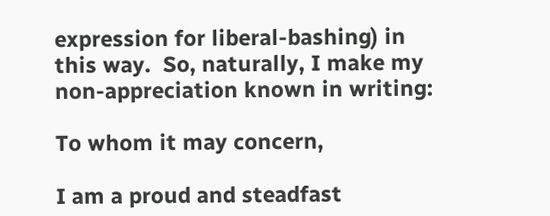expression for liberal-bashing) in this way.  So, naturally, I make my non-appreciation known in writing:

To whom it may concern,

I am a proud and steadfast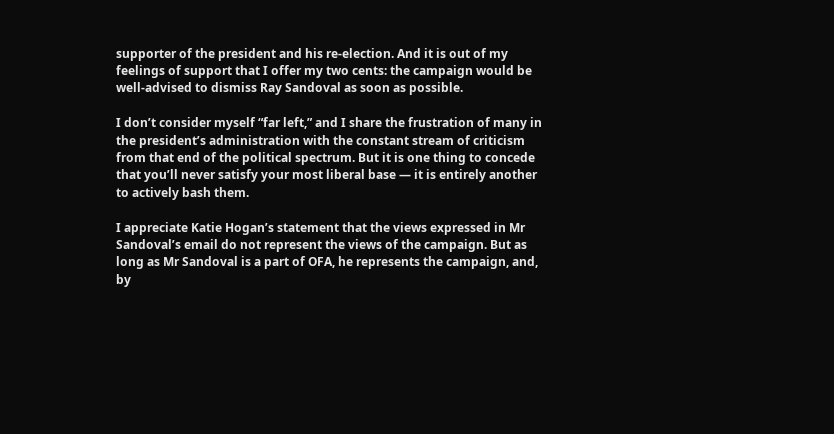supporter of the president and his re-election. And it is out of my feelings of support that I offer my two cents: the campaign would be well-advised to dismiss Ray Sandoval as soon as possible.

I don’t consider myself “far left,” and I share the frustration of many in the president’s administration with the constant stream of criticism from that end of the political spectrum. But it is one thing to concede that you’ll never satisfy your most liberal base — it is entirely another to actively bash them.

I appreciate Katie Hogan’s statement that the views expressed in Mr Sandoval’s email do not represent the views of the campaign. But as long as Mr Sandoval is a part of OFA, he represents the campaign, and, by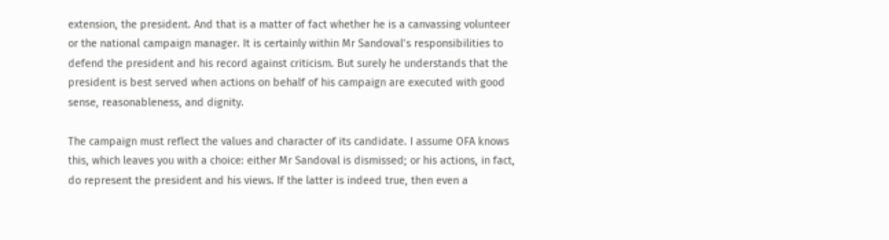extension, the president. And that is a matter of fact whether he is a canvassing volunteer or the national campaign manager. It is certainly within Mr Sandoval’s responsibilities to defend the president and his record against criticism. But surely he understands that the president is best served when actions on behalf of his campaign are executed with good sense, reasonableness, and dignity.

The campaign must reflect the values and character of its candidate. I assume OFA knows this, which leaves you with a choice: either Mr Sandoval is dismissed; or his actions, in fact, do represent the president and his views. If the latter is indeed true, then even a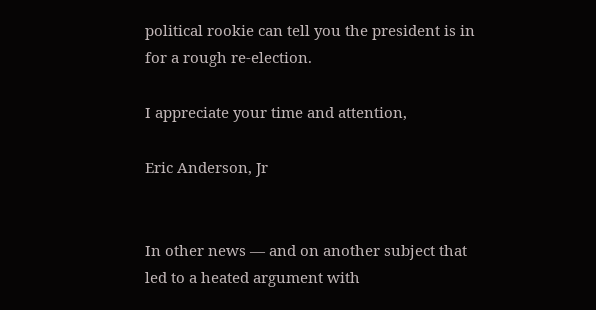political rookie can tell you the president is in for a rough re-election.

I appreciate your time and attention,

Eric Anderson, Jr


In other news — and on another subject that led to a heated argument with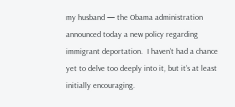my husband — the Obama administration announced today a new policy regarding immigrant deportation.  I haven’t had a chance yet to delve too deeply into it, but it’s at least initially encouraging.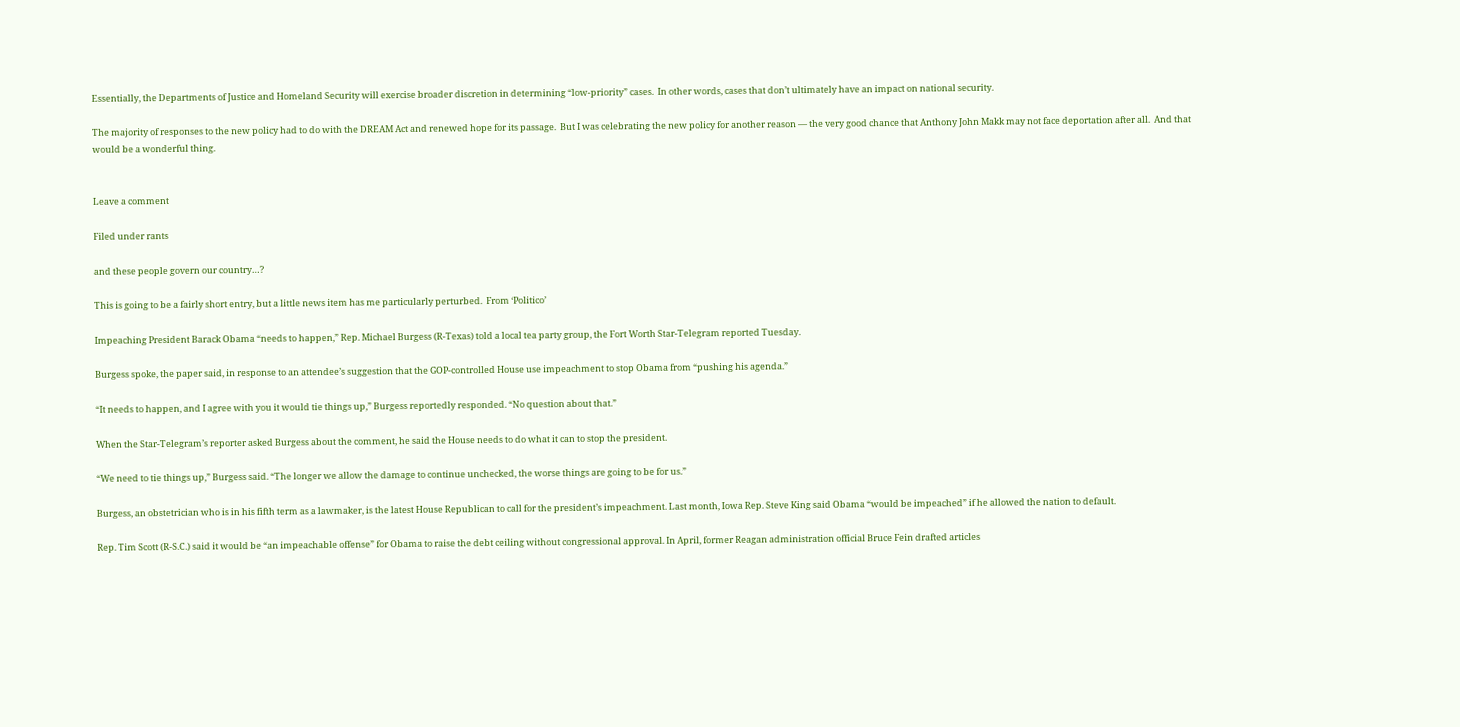Essentially, the Departments of Justice and Homeland Security will exercise broader discretion in determining “low-priority” cases.  In other words, cases that don’t ultimately have an impact on national security.

The majority of responses to the new policy had to do with the DREAM Act and renewed hope for its passage.  But I was celebrating the new policy for another reason — the very good chance that Anthony John Makk may not face deportation after all.  And that would be a wonderful thing.


Leave a comment

Filed under rants

and these people govern our country…?

This is going to be a fairly short entry, but a little news item has me particularly perturbed.  From ‘Politico’

Impeaching President Barack Obama “needs to happen,” Rep. Michael Burgess (R-Texas) told a local tea party group, the Fort Worth Star-Telegram reported Tuesday.

Burgess spoke, the paper said, in response to an attendee’s suggestion that the GOP-controlled House use impeachment to stop Obama from “pushing his agenda.”

“It needs to happen, and I agree with you it would tie things up,” Burgess reportedly responded. “No question about that.”

When the Star-Telegram’s reporter asked Burgess about the comment, he said the House needs to do what it can to stop the president.

“We need to tie things up,” Burgess said. “The longer we allow the damage to continue unchecked, the worse things are going to be for us.”

Burgess, an obstetrician who is in his fifth term as a lawmaker, is the latest House Republican to call for the president’s impeachment. Last month, Iowa Rep. Steve King said Obama “would be impeached” if he allowed the nation to default.

Rep. Tim Scott (R-S.C.) said it would be “an impeachable offense” for Obama to raise the debt ceiling without congressional approval. In April, former Reagan administration official Bruce Fein drafted articles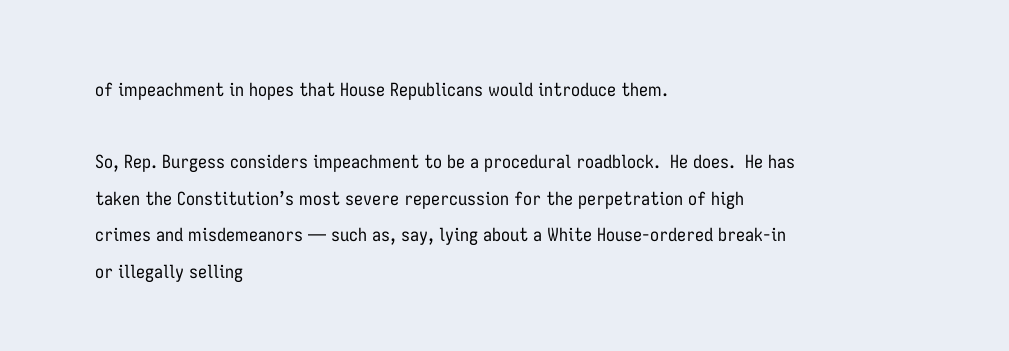of impeachment in hopes that House Republicans would introduce them.

So, Rep. Burgess considers impeachment to be a procedural roadblock.  He does.  He has taken the Constitution’s most severe repercussion for the perpetration of high crimes and misdemeanors — such as, say, lying about a White House-ordered break-in or illegally selling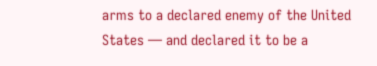arms to a declared enemy of the United States — and declared it to be a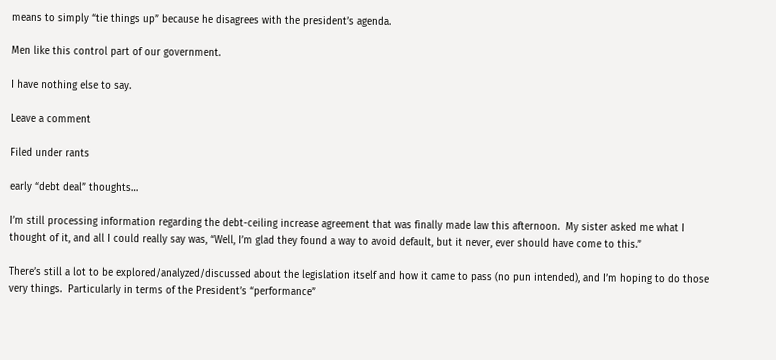means to simply “tie things up” because he disagrees with the president’s agenda.

Men like this control part of our government.

I have nothing else to say.

Leave a comment

Filed under rants

early “debt deal” thoughts…

I’m still processing information regarding the debt-ceiling increase agreement that was finally made law this afternoon.  My sister asked me what I thought of it, and all I could really say was, “Well, I’m glad they found a way to avoid default, but it never, ever should have come to this.”

There’s still a lot to be explored/analyzed/discussed about the legislation itself and how it came to pass (no pun intended), and I’m hoping to do those very things.  Particularly in terms of the President’s “performance”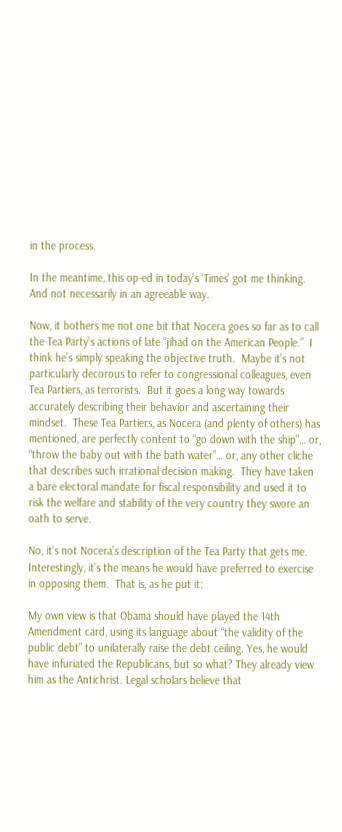in the process.

In the meantime, this op-ed in today’s ‘Times’ got me thinking.  And not necessarily in an agreeable way.

Now, it bothers me not one bit that Nocera goes so far as to call the Tea Party’s actions of late “jihad on the American People.”  I think he’s simply speaking the objective truth.  Maybe it’s not particularly decorous to refer to congressional colleagues, even Tea Partiers, as terrorists.  But it goes a long way towards accurately describing their behavior and ascertaining their mindset.  These Tea Partiers, as Nocera (and plenty of others) has mentioned, are perfectly content to “go down with the ship”… or, “throw the baby out with the bath water”… or, any other cliche that describes such irrational decision making.  They have taken a bare electoral mandate for fiscal responsibility and used it to risk the welfare and stability of the very country they swore an oath to serve.

No, it’s not Nocera’s description of the Tea Party that gets me.  Interestingly, it’s the means he would have preferred to exercise in opposing them.  That is, as he put it:

My own view is that Obama should have played the 14th Amendment card, using its language about “the validity of the public debt” to unilaterally raise the debt ceiling. Yes, he would have infuriated the Republicans, but so what? They already view him as the Antichrist. Legal scholars believe that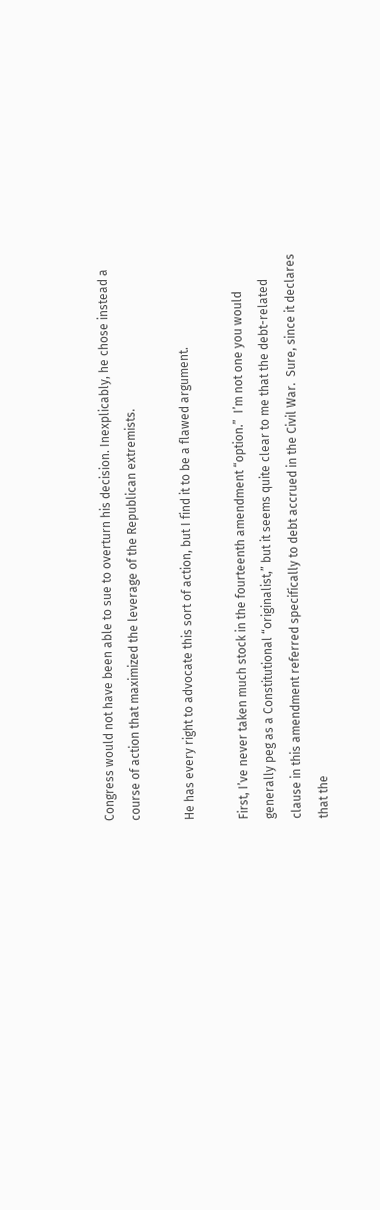Congress would not have been able to sue to overturn his decision. Inexplicably, he chose instead a course of action that maximized the leverage of the Republican extremists.

He has every right to advocate this sort of action, but I find it to be a flawed argument.

First, I’ve never taken much stock in the fourteenth amendment “option.”  I’m not one you would generally peg as a Constitutional “originalist,” but it seems quite clear to me that the debt-related clause in this amendment referred specifically to debt accrued in the Civil War.  Sure, since it declares that the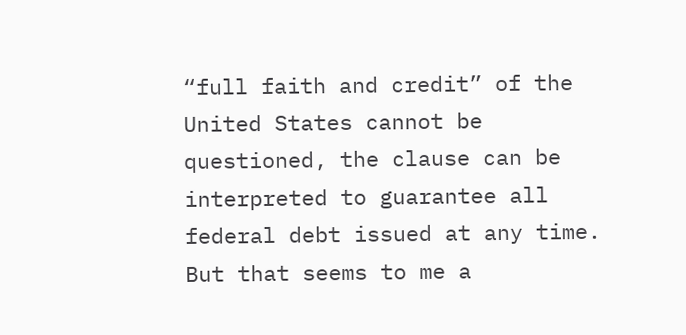“full faith and credit” of the United States cannot be questioned, the clause can be interpreted to guarantee all federal debt issued at any time.  But that seems to me a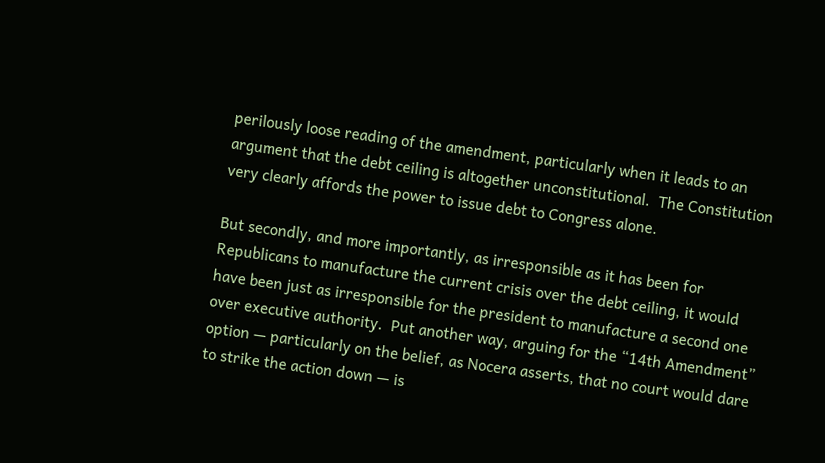perilously loose reading of the amendment, particularly when it leads to an argument that the debt ceiling is altogether unconstitutional.  The Constitution very clearly affords the power to issue debt to Congress alone.

But secondly, and more importantly, as irresponsible as it has been for Republicans to manufacture the current crisis over the debt ceiling, it would have been just as irresponsible for the president to manufacture a second one over executive authority.  Put another way, arguing for the “14th Amendment” option — particularly on the belief, as Nocera asserts, that no court would dare to strike the action down — is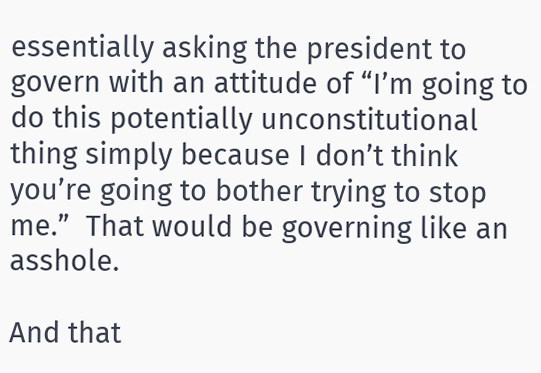essentially asking the president to govern with an attitude of “I’m going to do this potentially unconstitutional thing simply because I don’t think you’re going to bother trying to stop me.”  That would be governing like an asshole.

And that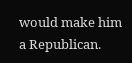would make him a Republican.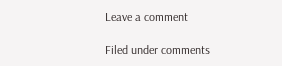Leave a comment

Filed under comments